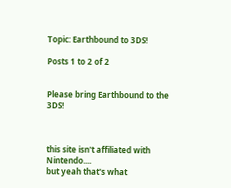Topic: Earthbound to 3DS!

Posts 1 to 2 of 2


Please bring Earthbound to the 3DS!



this site isn't affiliated with Nintendo....
but yeah that's what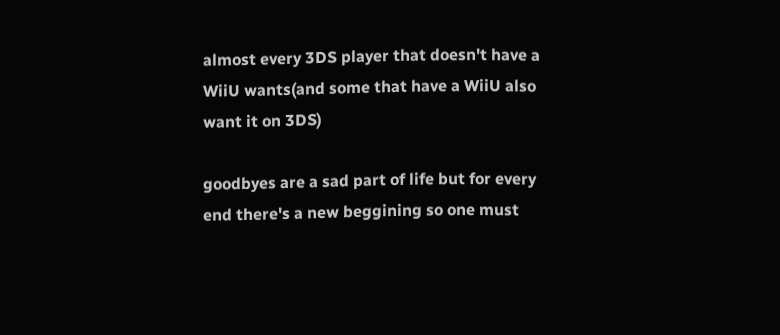almost every 3DS player that doesn't have a WiiU wants(and some that have a WiiU also want it on 3DS)

goodbyes are a sad part of life but for every end there's a new beggining so one must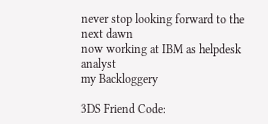never stop looking forward to the next dawn
now working at IBM as helpdesk analyst
my Backloggery

3DS Friend Code: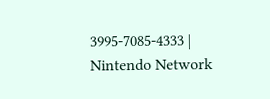3995-7085-4333 | Nintendo Network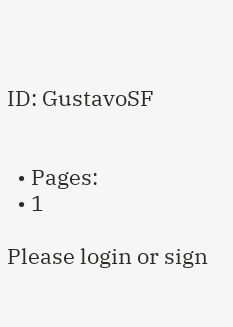ID: GustavoSF


  • Pages:
  • 1

Please login or sign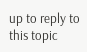up to reply to this topic